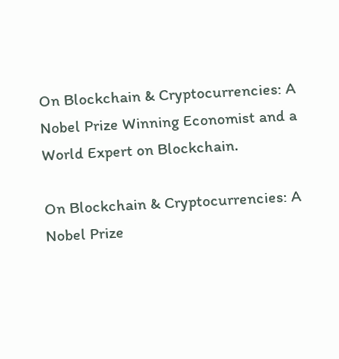On Blockchain & Cryptocurrencies: A Nobel Prize Winning Economist and a World Expert on Blockchain.

On Blockchain & Cryptocurrencies: A Nobel Prize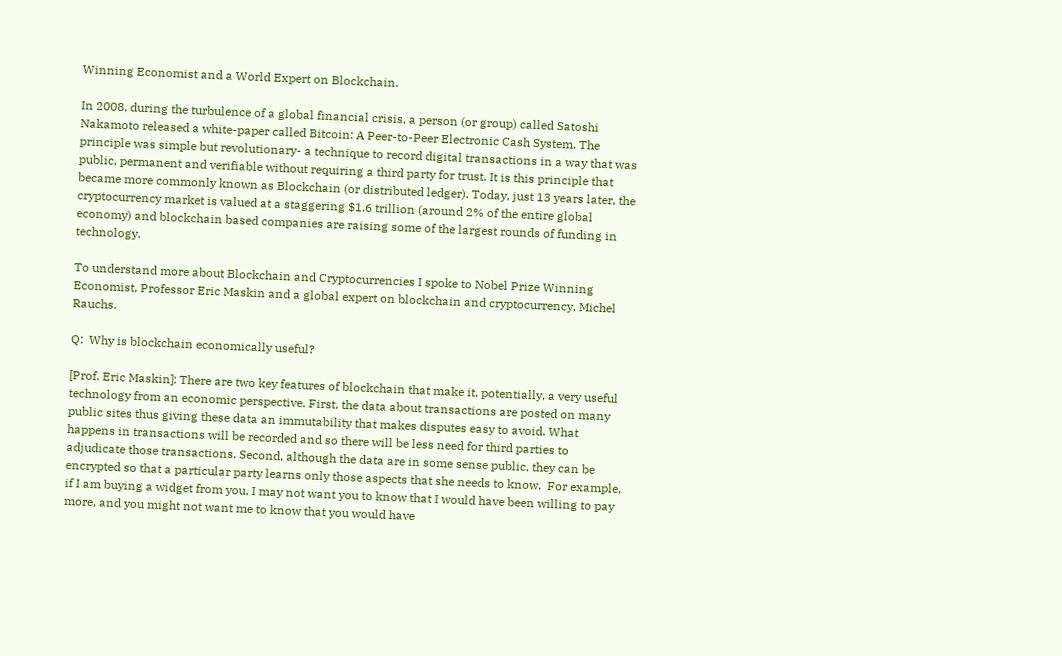Winning Economist and a World Expert on Blockchain.

In 2008, during the turbulence of a global financial crisis, a person (or group) called Satoshi Nakamoto released a white-paper called Bitcoin: A Peer-to-Peer Electronic Cash System. The principle was simple but revolutionary- a technique to record digital transactions in a way that was public, permanent and verifiable without requiring a third party for trust. It is this principle that became more commonly known as Blockchain (or distributed ledger). Today, just 13 years later, the cryptocurrency market is valued at a staggering $1.6 trillion (around 2% of the entire global economy) and blockchain based companies are raising some of the largest rounds of funding in technology.

To understand more about Blockchain and Cryptocurrencies I spoke to Nobel Prize Winning Economist, Professor Eric Maskin and a global expert on blockchain and cryptocurrency, Michel Rauchs.

Q:  Why is blockchain economically useful?

[Prof. Eric Maskin]: There are two key features of blockchain that make it, potentially, a very useful technology from an economic perspective. First, the data about transactions are posted on many public sites thus giving these data an immutability that makes disputes easy to avoid. What happens in transactions will be recorded and so there will be less need for third parties to adjudicate those transactions. Second, although the data are in some sense public, they can be encrypted so that a particular party learns only those aspects that she needs to know.  For example, if I am buying a widget from you, I may not want you to know that I would have been willing to pay more, and you might not want me to know that you would have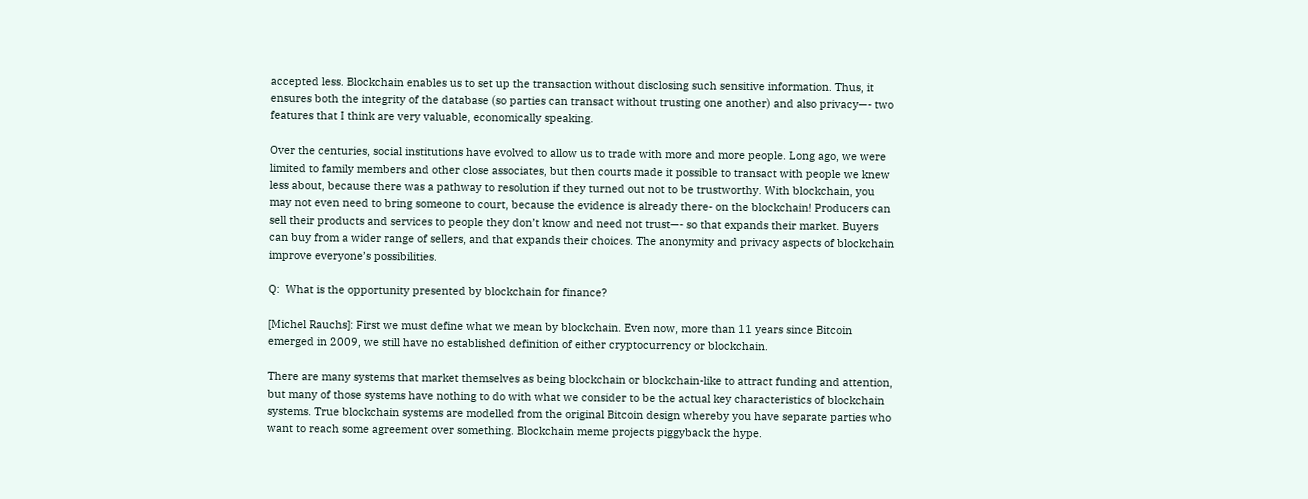accepted less. Blockchain enables us to set up the transaction without disclosing such sensitive information. Thus, it ensures both the integrity of the database (so parties can transact without trusting one another) and also privacy—- two features that I think are very valuable, economically speaking.

Over the centuries, social institutions have evolved to allow us to trade with more and more people. Long ago, we were limited to family members and other close associates, but then courts made it possible to transact with people we knew less about, because there was a pathway to resolution if they turned out not to be trustworthy. With blockchain, you may not even need to bring someone to court, because the evidence is already there- on the blockchain! Producers can sell their products and services to people they don’t know and need not trust—- so that expands their market. Buyers can buy from a wider range of sellers, and that expands their choices. The anonymity and privacy aspects of blockchain improve everyone’s possibilities.

Q:  What is the opportunity presented by blockchain for finance?

[Michel Rauchs]: First we must define what we mean by blockchain. Even now, more than 11 years since Bitcoin emerged in 2009, we still have no established definition of either cryptocurrency or blockchain.

There are many systems that market themselves as being blockchain or blockchain-like to attract funding and attention, but many of those systems have nothing to do with what we consider to be the actual key characteristics of blockchain systems. True blockchain systems are modelled from the original Bitcoin design whereby you have separate parties who want to reach some agreement over something. Blockchain meme projects piggyback the hype.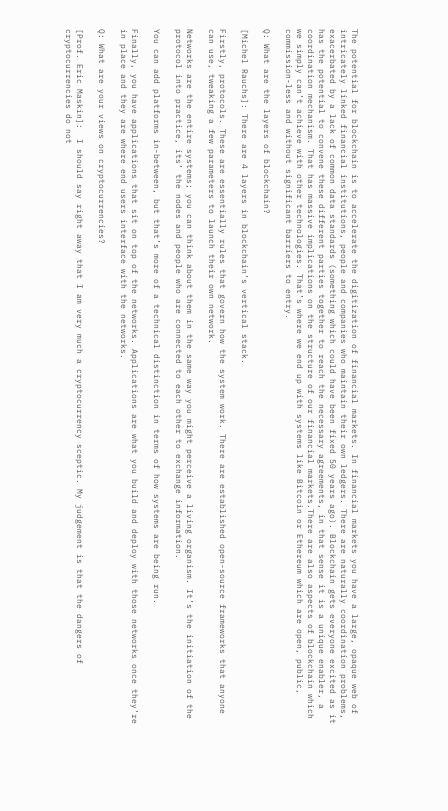The potential for blockchain is to accelerate the digitization of financial markets. In financial markets you have a large, opaque web of intricately linked financial institutions, people and companies who maintain their own ledgers. There are naturally coordination problems, exacerbated by a lack of common data standards (something which could have been fixed 50 years ago). Blockchain gets everyone excited as it has the potential to convene these different parties together to reach the necessary agreements, in that sense it is a unique enabler, a coordination mechanism. That has massive implications on the structure of our financial markets.There are also aspects of blockchain which we simply can’t achieve with other technologies. That’s where we end up with systems like Bitcoin or Ethereum which are open, public, commission-less and without significant barriers to entry.

Q: What are the layers of blockchain?

[Michel Rauchs]: There are 4 layers in blockchain’s vertical stack.

Firstly, protocols. These are essentially rules that govern how the system work. There are established open-source frameworks that anyone can use, tweaking a few parameters to launch their own network.

Networks are the entire systems; you can think about them in the same way you might perceive a living organism. It’s the initiation of the protocol into practice, its’ the nodes and people who are connected to each other to exchange information.

You can add platforms in-between, but that’s more of a technical distinction in terms of how systems are being run.

Finally, you have applications that sit on top of the networks. Applications are what you build and deploy with those networks once they’re in place and they are where end users interface with the networks.

Q: What are your views on cryptocurrencies?

[Prof. Eric Maskin]:  I should say right away that I am very much a cryptocurrency sceptic. My judgement is that the dangers of cryptocurrencies do not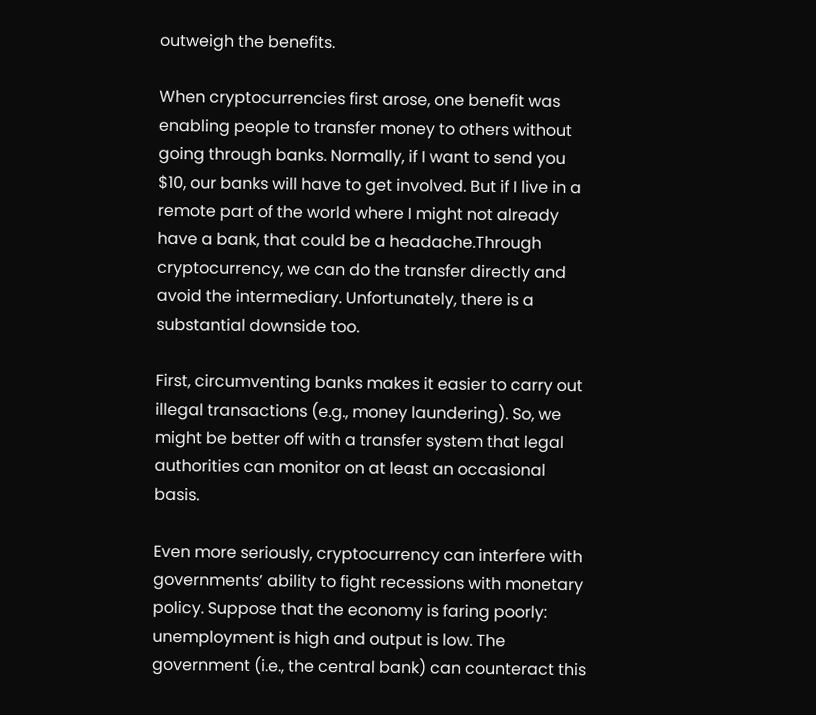outweigh the benefits.

When cryptocurrencies first arose, one benefit was enabling people to transfer money to others without going through banks. Normally, if I want to send you $10, our banks will have to get involved. But if I live in a remote part of the world where I might not already have a bank, that could be a headache.Through cryptocurrency, we can do the transfer directly and avoid the intermediary. Unfortunately, there is a substantial downside too.

First, circumventing banks makes it easier to carry out illegal transactions (e.g., money laundering). So, we might be better off with a transfer system that legal authorities can monitor on at least an occasional basis.

Even more seriously, cryptocurrency can interfere with governments’ ability to fight recessions with monetary policy. Suppose that the economy is faring poorly: unemployment is high and output is low. The government (i.e., the central bank) can counteract this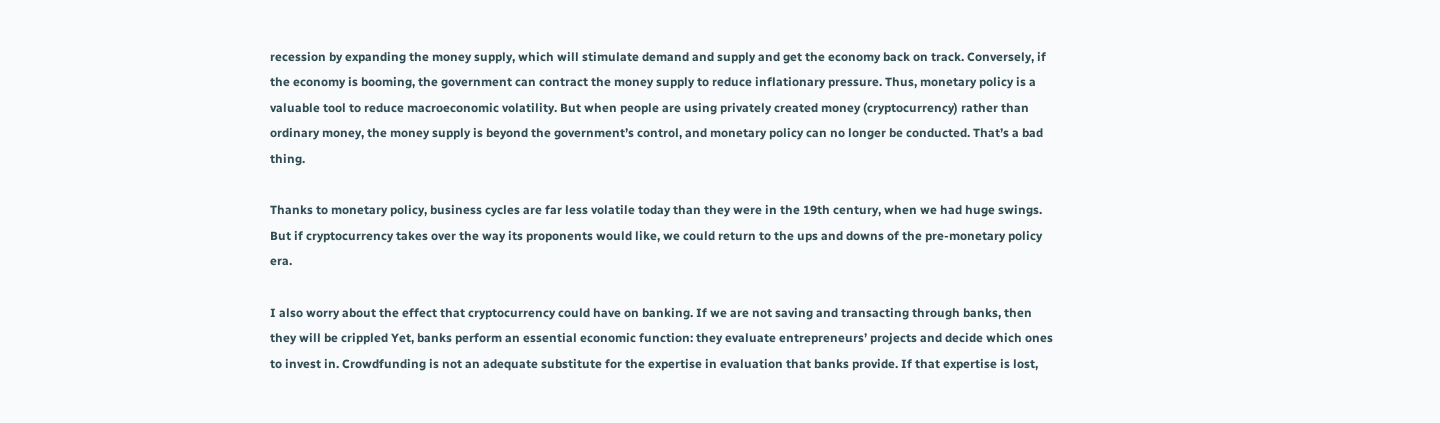recession by expanding the money supply, which will stimulate demand and supply and get the economy back on track. Conversely, if the economy is booming, the government can contract the money supply to reduce inflationary pressure. Thus, monetary policy is a valuable tool to reduce macroeconomic volatility. But when people are using privately created money (cryptocurrency) rather than ordinary money, the money supply is beyond the government’s control, and monetary policy can no longer be conducted. That’s a bad thing.

Thanks to monetary policy, business cycles are far less volatile today than they were in the 19th century, when we had huge swings. But if cryptocurrency takes over the way its proponents would like, we could return to the ups and downs of the pre-monetary policy era.

I also worry about the effect that cryptocurrency could have on banking. If we are not saving and transacting through banks, then they will be crippled Yet, banks perform an essential economic function: they evaluate entrepreneurs’ projects and decide which ones to invest in. Crowdfunding is not an adequate substitute for the expertise in evaluation that banks provide. If that expertise is lost,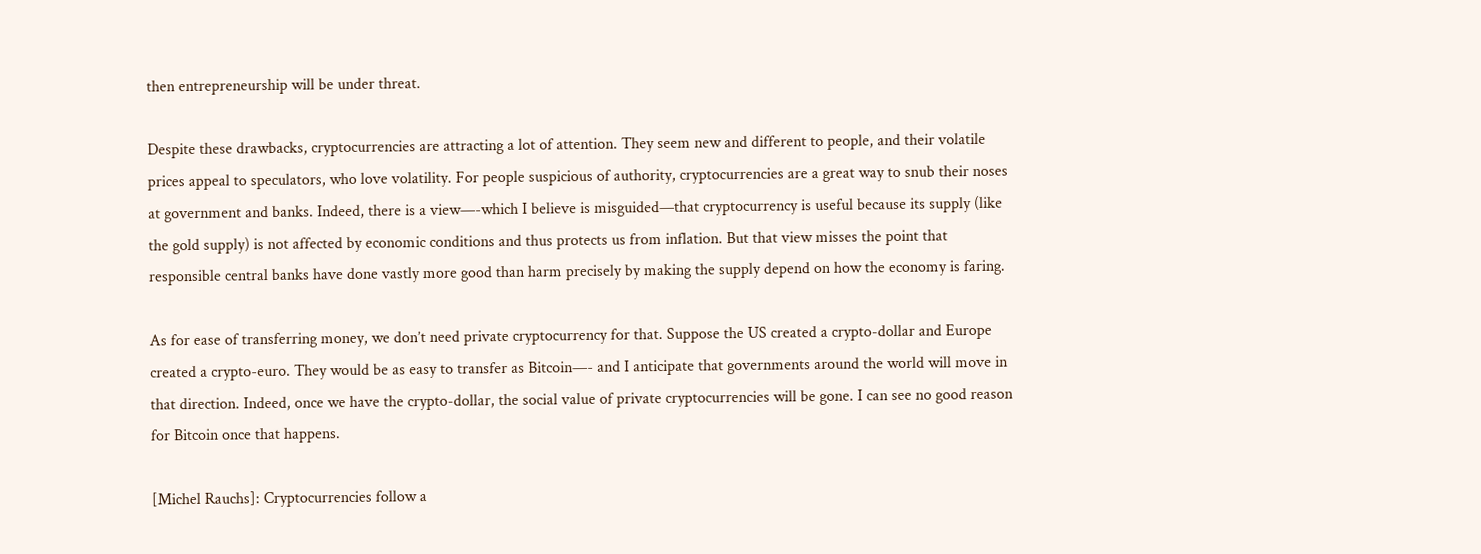then entrepreneurship will be under threat.

Despite these drawbacks, cryptocurrencies are attracting a lot of attention. They seem new and different to people, and their volatile prices appeal to speculators, who love volatility. For people suspicious of authority, cryptocurrencies are a great way to snub their noses at government and banks. Indeed, there is a view—-which I believe is misguided—that cryptocurrency is useful because its supply (like the gold supply) is not affected by economic conditions and thus protects us from inflation. But that view misses the point that responsible central banks have done vastly more good than harm precisely by making the supply depend on how the economy is faring.

As for ease of transferring money, we don’t need private cryptocurrency for that. Suppose the US created a crypto-dollar and Europe created a crypto-euro. They would be as easy to transfer as Bitcoin—- and I anticipate that governments around the world will move in that direction. Indeed, once we have the crypto-dollar, the social value of private cryptocurrencies will be gone. I can see no good reason for Bitcoin once that happens.

[Michel Rauchs]: Cryptocurrencies follow a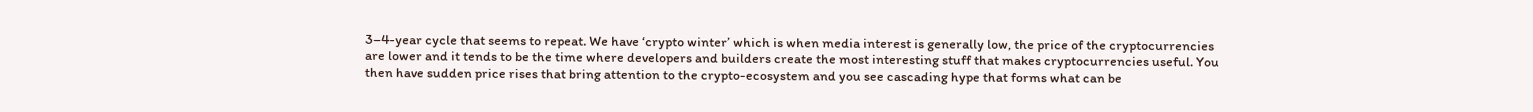3–4-year cycle that seems to repeat. We have ‘crypto winter’ which is when media interest is generally low, the price of the cryptocurrencies are lower and it tends to be the time where developers and builders create the most interesting stuff that makes cryptocurrencies useful. You then have sudden price rises that bring attention to the crypto-ecosystem and you see cascading hype that forms what can be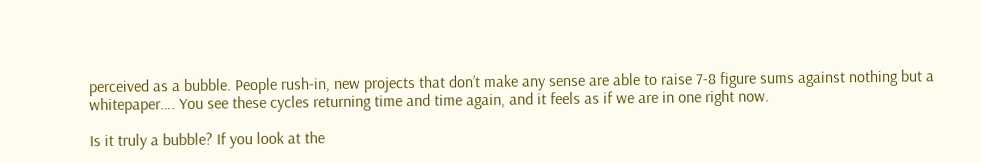perceived as a bubble. People rush-in, new projects that don’t make any sense are able to raise 7-8 figure sums against nothing but a whitepaper…. You see these cycles returning time and time again, and it feels as if we are in one right now.

Is it truly a bubble? If you look at the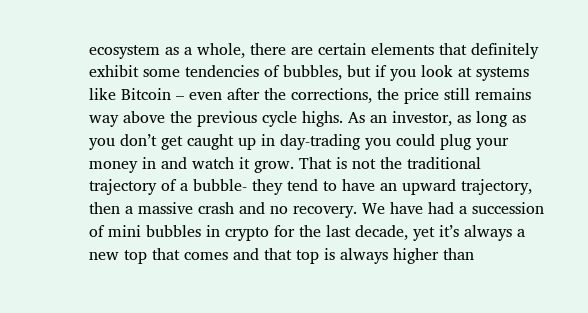ecosystem as a whole, there are certain elements that definitely exhibit some tendencies of bubbles, but if you look at systems like Bitcoin – even after the corrections, the price still remains way above the previous cycle highs. As an investor, as long as you don’t get caught up in day-trading you could plug your money in and watch it grow. That is not the traditional trajectory of a bubble- they tend to have an upward trajectory, then a massive crash and no recovery. We have had a succession of mini bubbles in crypto for the last decade, yet it’s always a new top that comes and that top is always higher than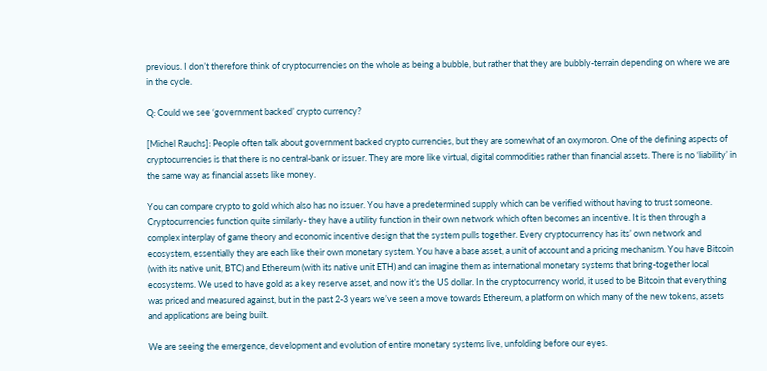previous. I don’t therefore think of cryptocurrencies on the whole as being a bubble, but rather that they are bubbly-terrain depending on where we are in the cycle.

Q: Could we see ‘government backed’ crypto currency?

[Michel Rauchs]: People often talk about government backed crypto currencies, but they are somewhat of an oxymoron. One of the defining aspects of cryptocurrencies is that there is no central-bank or issuer. They are more like virtual, digital commodities rather than financial assets. There is no ‘liability’ in the same way as financial assets like money.

You can compare crypto to gold which also has no issuer. You have a predetermined supply which can be verified without having to trust someone. Cryptocurrencies function quite similarly- they have a utility function in their own network which often becomes an incentive. It is then through a complex interplay of game theory and economic incentive design that the system pulls together. Every cryptocurrency has its’ own network and ecosystem, essentially they are each like their own monetary system. You have a base asset, a unit of account and a pricing mechanism. You have Bitcoin (with its native unit, BTC) and Ethereum (with its native unit ETH) and can imagine them as international monetary systems that bring-together local ecosystems. We used to have gold as a key reserve asset, and now it’s the US dollar. In the cryptocurrency world, it used to be Bitcoin that everything was priced and measured against, but in the past 2-3 years we’ve seen a move towards Ethereum, a platform on which many of the new tokens, assets and applications are being built.

We are seeing the emergence, development and evolution of entire monetary systems live, unfolding before our eyes.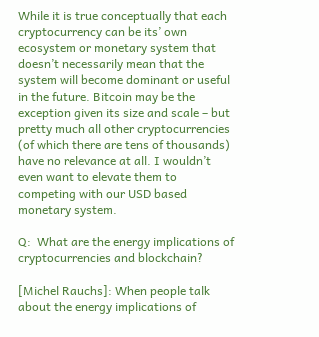While it is true conceptually that each cryptocurrency can be its’ own ecosystem or monetary system that doesn’t necessarily mean that the system will become dominant or useful in the future. Bitcoin may be the exception given its size and scale – but pretty much all other cryptocurrencies (of which there are tens of thousands) have no relevance at all. I wouldn’t even want to elevate them to competing with our USD based monetary system.

Q:  What are the energy implications of cryptocurrencies and blockchain?

[Michel Rauchs]: When people talk about the energy implications of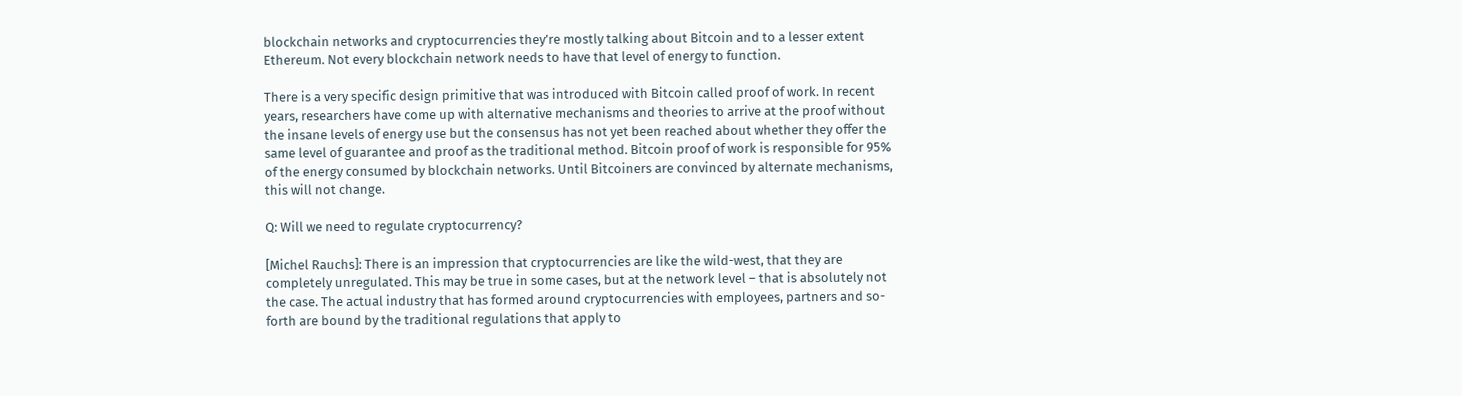blockchain networks and cryptocurrencies they’re mostly talking about Bitcoin and to a lesser extent Ethereum. Not every blockchain network needs to have that level of energy to function.

There is a very specific design primitive that was introduced with Bitcoin called proof of work. In recent years, researchers have come up with alternative mechanisms and theories to arrive at the proof without the insane levels of energy use but the consensus has not yet been reached about whether they offer the same level of guarantee and proof as the traditional method. Bitcoin proof of work is responsible for 95% of the energy consumed by blockchain networks. Until Bitcoiners are convinced by alternate mechanisms, this will not change.

Q: Will we need to regulate cryptocurrency?

[Michel Rauchs]: There is an impression that cryptocurrencies are like the wild-west, that they are completely unregulated. This may be true in some cases, but at the network level – that is absolutely not the case. The actual industry that has formed around cryptocurrencies with employees, partners and so-forth are bound by the traditional regulations that apply to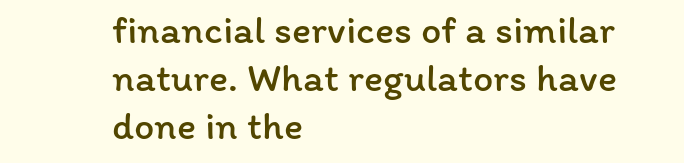financial services of a similar nature. What regulators have done in the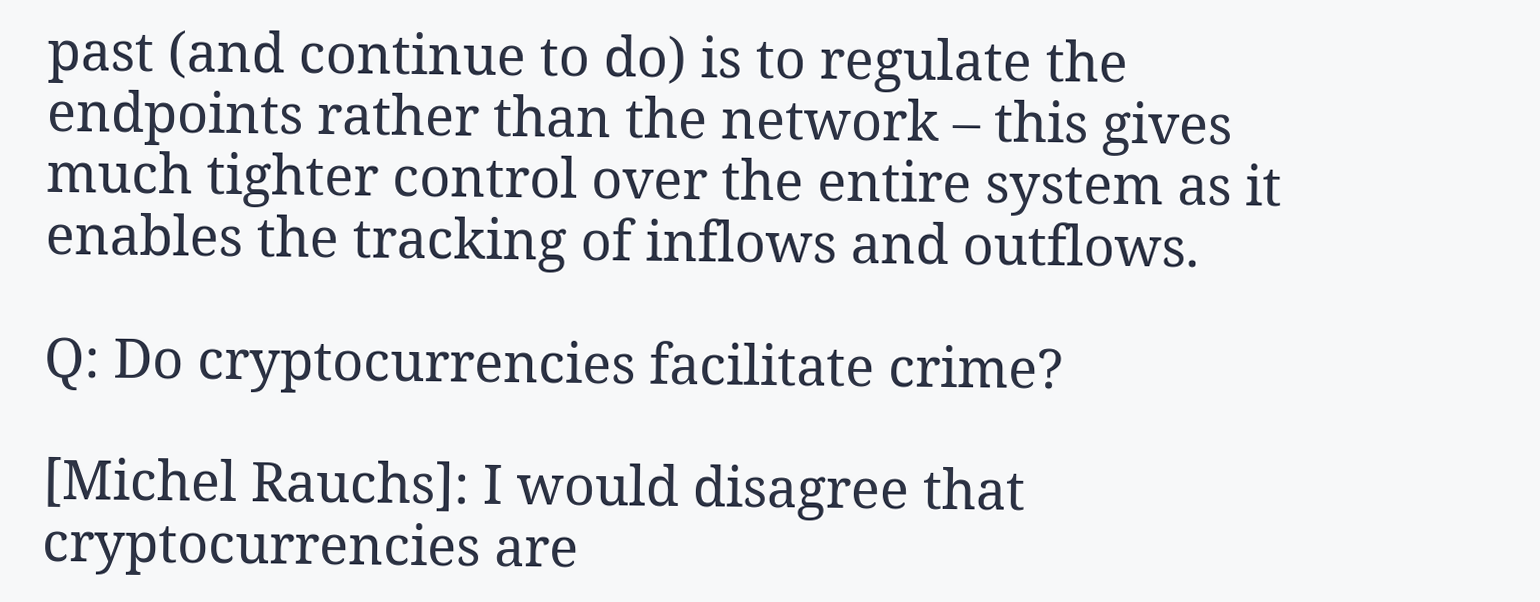past (and continue to do) is to regulate the endpoints rather than the network – this gives much tighter control over the entire system as it enables the tracking of inflows and outflows.

Q: Do cryptocurrencies facilitate crime?

[Michel Rauchs]: I would disagree that cryptocurrencies are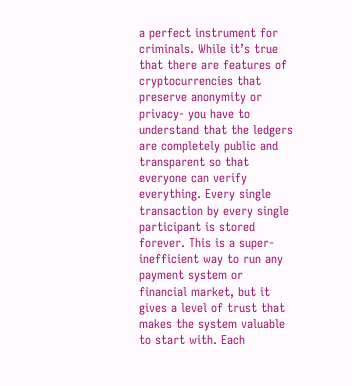a perfect instrument for criminals. While it’s true that there are features of cryptocurrencies that preserve anonymity or privacy- you have to understand that the ledgers are completely public and transparent so that everyone can verify everything. Every single transaction by every single participant is stored forever. This is a super-inefficient way to run any payment system or financial market, but it gives a level of trust that makes the system valuable to start with. Each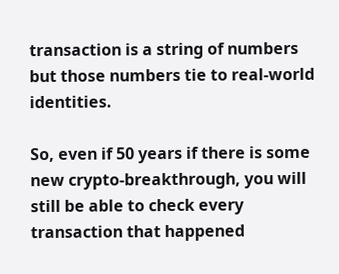transaction is a string of numbers but those numbers tie to real-world identities.

So, even if 50 years if there is some new crypto-breakthrough, you will still be able to check every transaction that happened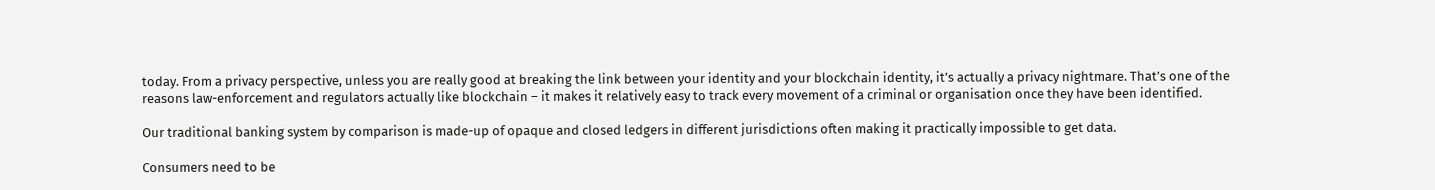today. From a privacy perspective, unless you are really good at breaking the link between your identity and your blockchain identity, it’s actually a privacy nightmare. That’s one of the reasons law-enforcement and regulators actually like blockchain – it makes it relatively easy to track every movement of a criminal or organisation once they have been identified.

Our traditional banking system by comparison is made-up of opaque and closed ledgers in different jurisdictions often making it practically impossible to get data.

Consumers need to be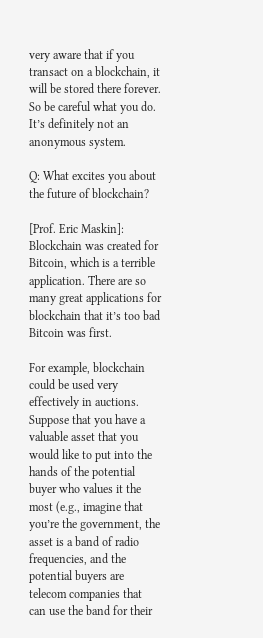very aware that if you transact on a blockchain, it will be stored there forever.  So be careful what you do.  It’s definitely not an anonymous system.

Q: What excites you about the future of blockchain?

[Prof. Eric Maskin]: Blockchain was created for Bitcoin, which is a terrible application. There are so many great applications for blockchain that it’s too bad Bitcoin was first.

For example, blockchain could be used very effectively in auctions. Suppose that you have a valuable asset that you would like to put into the hands of the potential buyer who values it the most (e.g., imagine that you’re the government, the asset is a band of radio frequencies, and the potential buyers are telecom companies that can use the band for their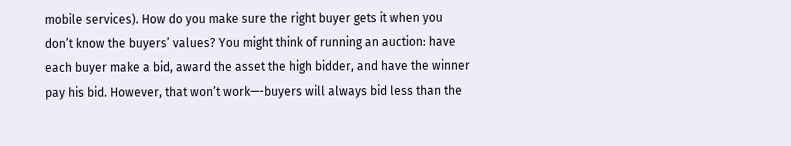mobile services). How do you make sure the right buyer gets it when you don’t know the buyers’ values? You might think of running an auction: have each buyer make a bid, award the asset the high bidder, and have the winner pay his bid. However, that won’t work—-buyers will always bid less than the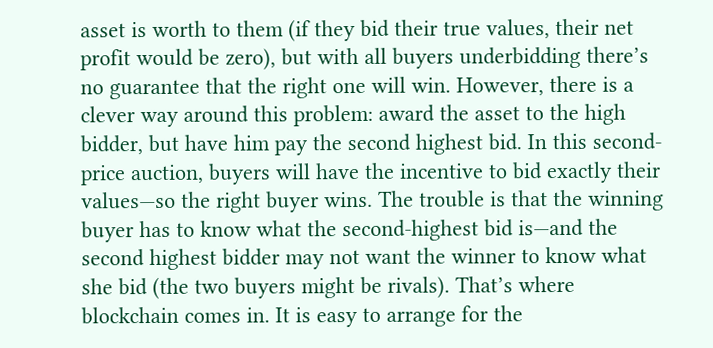asset is worth to them (if they bid their true values, their net profit would be zero), but with all buyers underbidding there’s no guarantee that the right one will win. However, there is a clever way around this problem: award the asset to the high bidder, but have him pay the second highest bid. In this second-price auction, buyers will have the incentive to bid exactly their values—so the right buyer wins. The trouble is that the winning buyer has to know what the second-highest bid is—and the second highest bidder may not want the winner to know what she bid (the two buyers might be rivals). That’s where blockchain comes in. It is easy to arrange for the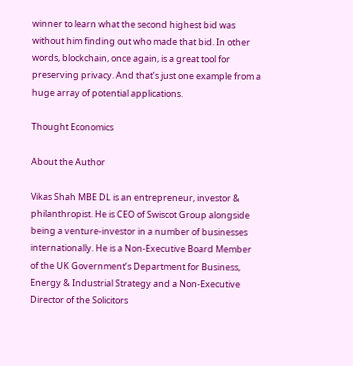winner to learn what the second highest bid was without him finding out who made that bid. In other words, blockchain, once again, is a great tool for preserving privacy. And that’s just one example from a huge array of potential applications.

Thought Economics

About the Author

Vikas Shah MBE DL is an entrepreneur, investor & philanthropist. He is CEO of Swiscot Group alongside being a venture-investor in a number of businesses internationally. He is a Non-Executive Board Member of the UK Government’s Department for Business, Energy & Industrial Strategy and a Non-Executive Director of the Solicitors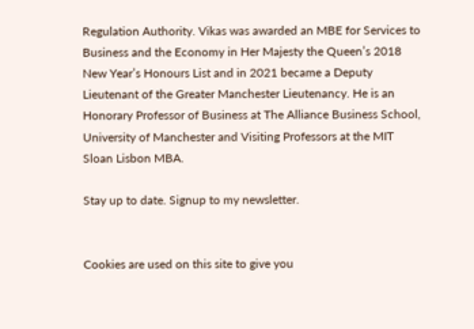Regulation Authority. Vikas was awarded an MBE for Services to Business and the Economy in Her Majesty the Queen’s 2018 New Year’s Honours List and in 2021 became a Deputy Lieutenant of the Greater Manchester Lieutenancy. He is an Honorary Professor of Business at The Alliance Business School, University of Manchester and Visiting Professors at the MIT Sloan Lisbon MBA.

Stay up to date. Signup to my newsletter.


Cookies are used on this site to give you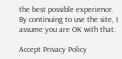the best possible experience. By continuing to use the site, I assume you are OK with that.

Accept Privacy Policy